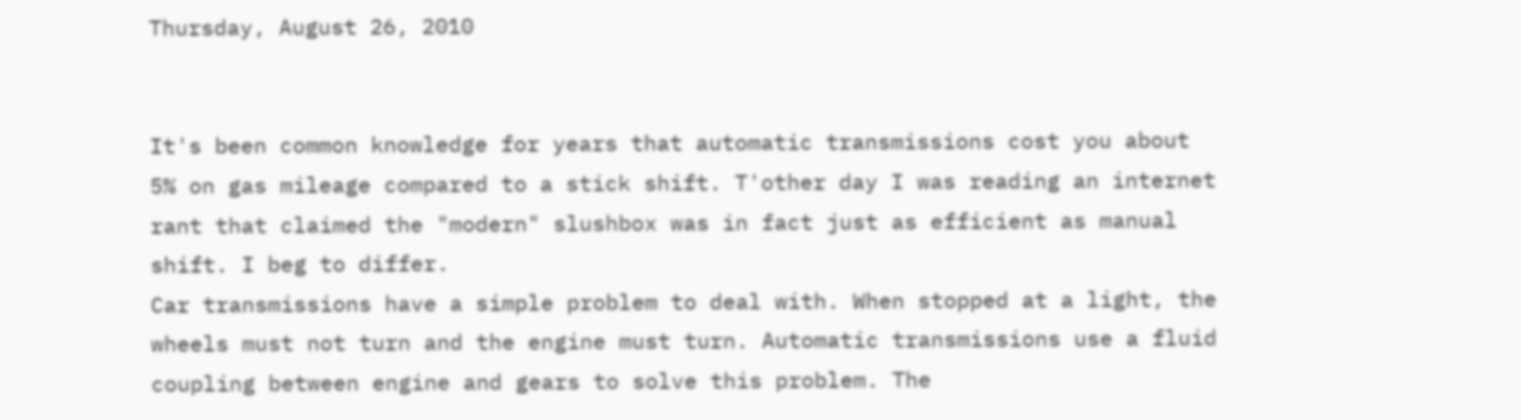Thursday, August 26, 2010


It's been common knowledge for years that automatic transmissions cost you about 5% on gas mileage compared to a stick shift. T'other day I was reading an internet rant that claimed the "modern" slushbox was in fact just as efficient as manual shift. I beg to differ.
Car transmissions have a simple problem to deal with. When stopped at a light, the wheels must not turn and the engine must turn. Automatic transmissions use a fluid coupling between engine and gears to solve this problem. The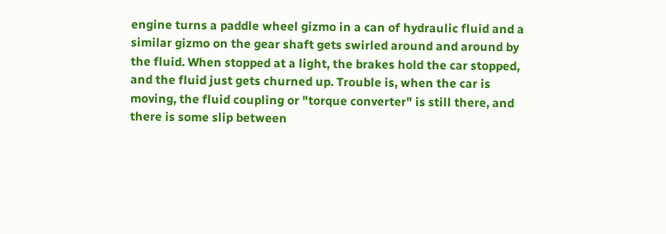engine turns a paddle wheel gizmo in a can of hydraulic fluid and a similar gizmo on the gear shaft gets swirled around and around by the fluid. When stopped at a light, the brakes hold the car stopped, and the fluid just gets churned up. Trouble is, when the car is moving, the fluid coupling or "torque converter" is still there, and there is some slip between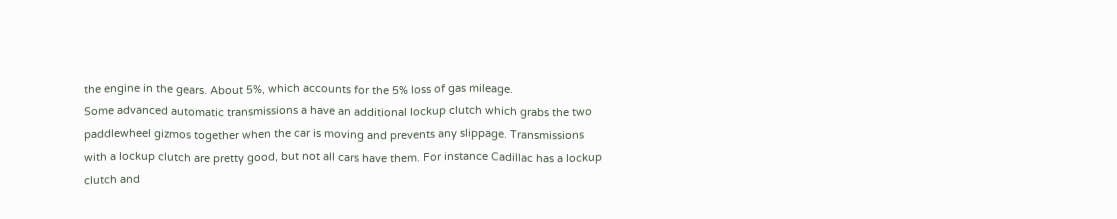the engine in the gears. About 5%, which accounts for the 5% loss of gas mileage.
Some advanced automatic transmissions a have an additional lockup clutch which grabs the two paddlewheel gizmos together when the car is moving and prevents any slippage. Transmissions with a lockup clutch are pretty good, but not all cars have them. For instance Cadillac has a lockup clutch and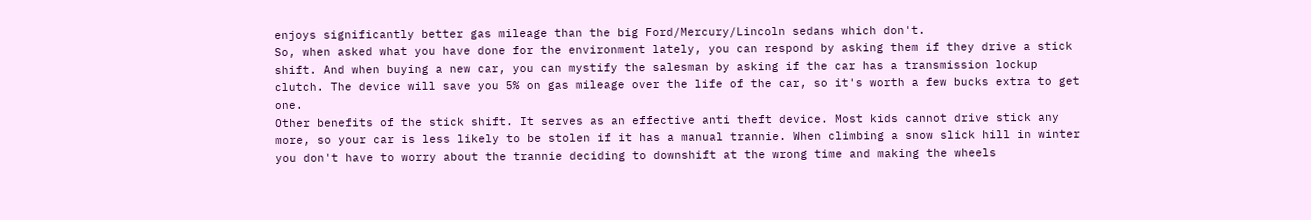enjoys significantly better gas mileage than the big Ford/Mercury/Lincoln sedans which don't.
So, when asked what you have done for the environment lately, you can respond by asking them if they drive a stick shift. And when buying a new car, you can mystify the salesman by asking if the car has a transmission lockup clutch. The device will save you 5% on gas mileage over the life of the car, so it's worth a few bucks extra to get one.
Other benefits of the stick shift. It serves as an effective anti theft device. Most kids cannot drive stick any more, so your car is less likely to be stolen if it has a manual trannie. When climbing a snow slick hill in winter you don't have to worry about the trannie deciding to downshift at the wrong time and making the wheels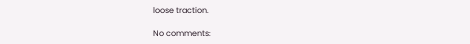loose traction.

No comments: